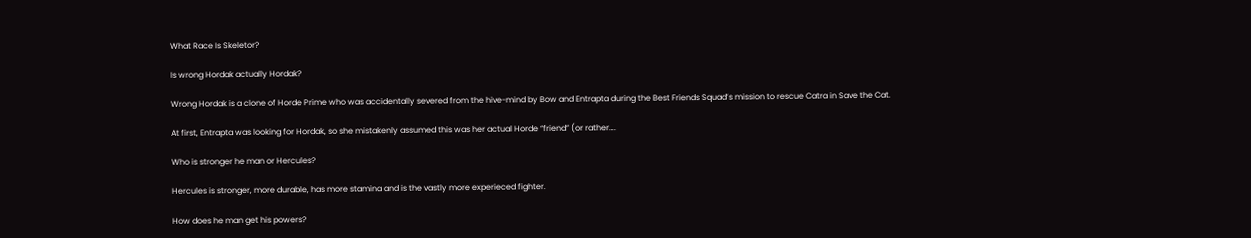What Race Is Skeletor?

Is wrong Hordak actually Hordak?

Wrong Hordak is a clone of Horde Prime who was accidentally severed from the hive-mind by Bow and Entrapta during the Best Friends Squad’s mission to rescue Catra in Save the Cat.

At first, Entrapta was looking for Hordak, so she mistakenly assumed this was her actual Horde “friend” (or rather….

Who is stronger he man or Hercules?

Hercules is stronger, more durable, has more stamina and is the vastly more experieced fighter.

How does he man get his powers?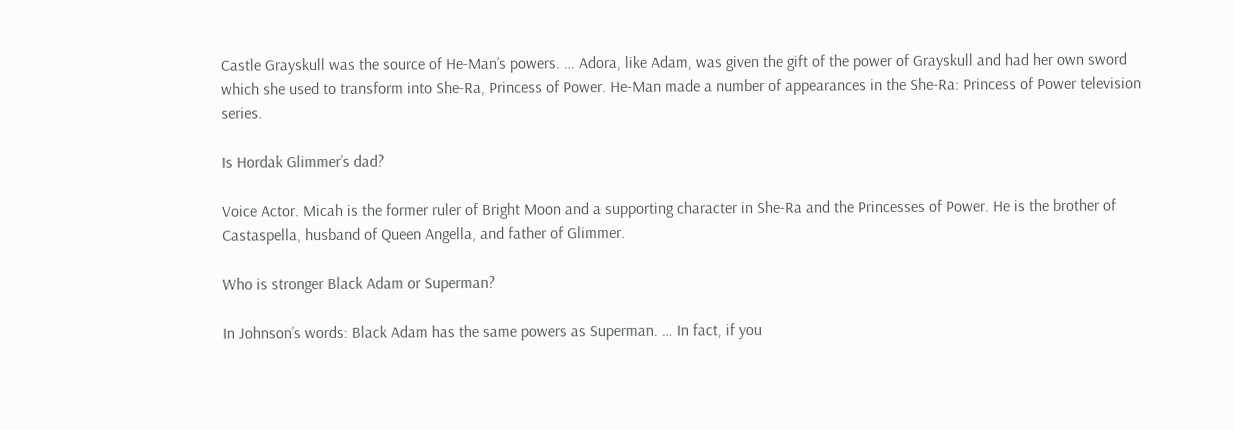Castle Grayskull was the source of He-Man’s powers. … Adora, like Adam, was given the gift of the power of Grayskull and had her own sword which she used to transform into She-Ra, Princess of Power. He-Man made a number of appearances in the She-Ra: Princess of Power television series.

Is Hordak Glimmer’s dad?

Voice Actor. Micah is the former ruler of Bright Moon and a supporting character in She-Ra and the Princesses of Power. He is the brother of Castaspella, husband of Queen Angella, and father of Glimmer.

Who is stronger Black Adam or Superman?

In Johnson’s words: Black Adam has the same powers as Superman. … In fact, if you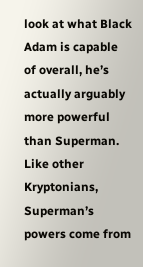look at what Black Adam is capable of overall, he’s actually arguably more powerful than Superman. Like other Kryptonians, Superman’s powers come from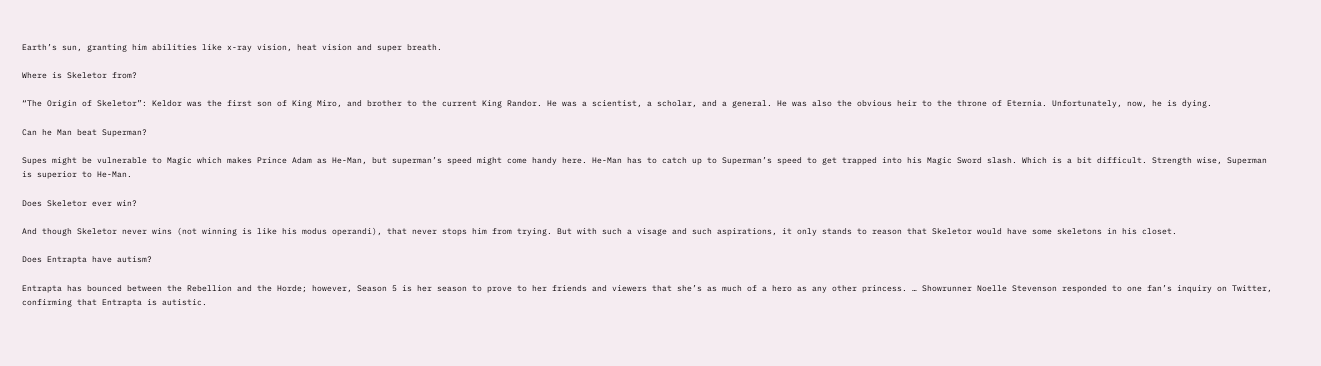Earth’s sun, granting him abilities like x-ray vision, heat vision and super breath.

Where is Skeletor from?

“The Origin of Skeletor”: Keldor was the first son of King Miro, and brother to the current King Randor. He was a scientist, a scholar, and a general. He was also the obvious heir to the throne of Eternia. Unfortunately, now, he is dying.

Can he Man beat Superman?

Supes might be vulnerable to Magic which makes Prince Adam as He-Man, but superman’s speed might come handy here. He-Man has to catch up to Superman’s speed to get trapped into his Magic Sword slash. Which is a bit difficult. Strength wise, Superman is superior to He-Man.

Does Skeletor ever win?

And though Skeletor never wins (not winning is like his modus operandi), that never stops him from trying. But with such a visage and such aspirations, it only stands to reason that Skeletor would have some skeletons in his closet.

Does Entrapta have autism?

Entrapta has bounced between the Rebellion and the Horde; however, Season 5 is her season to prove to her friends and viewers that she’s as much of a hero as any other princess. … Showrunner Noelle Stevenson responded to one fan’s inquiry on Twitter, confirming that Entrapta is autistic.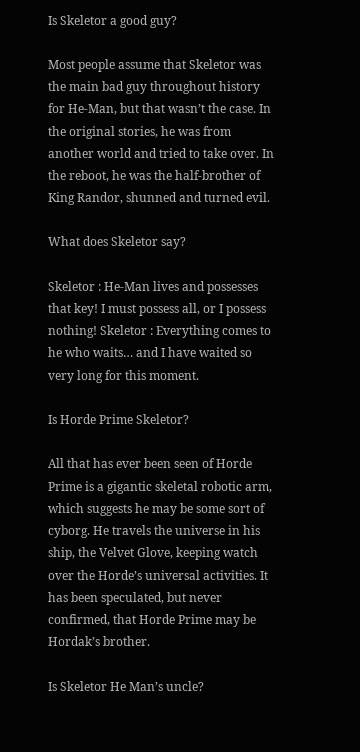Is Skeletor a good guy?

Most people assume that Skeletor was the main bad guy throughout history for He-Man, but that wasn’t the case. In the original stories, he was from another world and tried to take over. In the reboot, he was the half-brother of King Randor, shunned and turned evil.

What does Skeletor say?

Skeletor : He-Man lives and possesses that key! I must possess all, or I possess nothing! Skeletor : Everything comes to he who waits… and I have waited so very long for this moment.

Is Horde Prime Skeletor?

All that has ever been seen of Horde Prime is a gigantic skeletal robotic arm, which suggests he may be some sort of cyborg. He travels the universe in his ship, the Velvet Glove, keeping watch over the Horde’s universal activities. It has been speculated, but never confirmed, that Horde Prime may be Hordak’s brother.

Is Skeletor He Man’s uncle?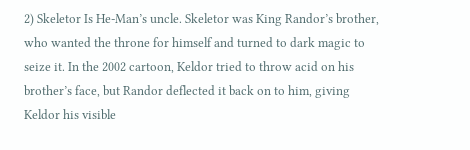2) Skeletor Is He-Man’s uncle. Skeletor was King Randor’s brother, who wanted the throne for himself and turned to dark magic to seize it. In the 2002 cartoon, Keldor tried to throw acid on his brother’s face, but Randor deflected it back on to him, giving Keldor his visible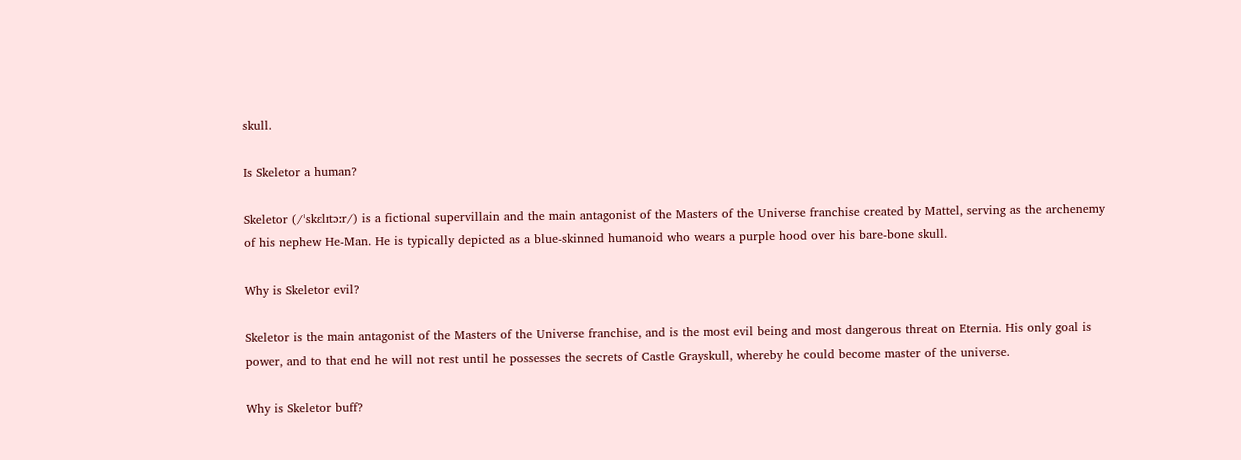skull.

Is Skeletor a human?

Skeletor (/ˈskɛlɪtɔːr/) is a fictional supervillain and the main antagonist of the Masters of the Universe franchise created by Mattel, serving as the archenemy of his nephew He-Man. He is typically depicted as a blue-skinned humanoid who wears a purple hood over his bare-bone skull.

Why is Skeletor evil?

Skeletor is the main antagonist of the Masters of the Universe franchise, and is the most evil being and most dangerous threat on Eternia. His only goal is power, and to that end he will not rest until he possesses the secrets of Castle Grayskull, whereby he could become master of the universe.

Why is Skeletor buff?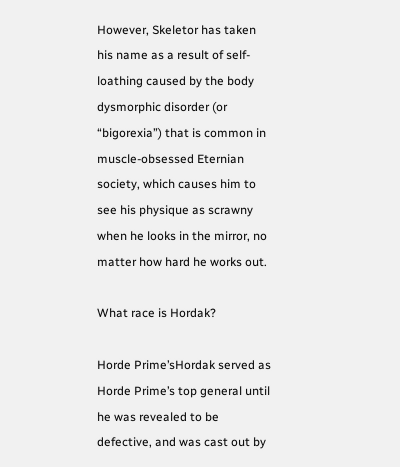However, Skeletor has taken his name as a result of self-loathing caused by the body dysmorphic disorder (or “bigorexia”) that is common in muscle-obsessed Eternian society, which causes him to see his physique as scrawny when he looks in the mirror, no matter how hard he works out.

What race is Hordak?

Horde Prime’sHordak served as Horde Prime’s top general until he was revealed to be defective, and was cast out by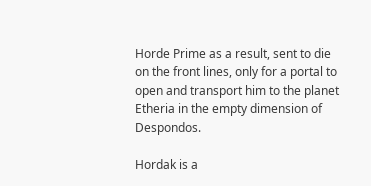Horde Prime as a result, sent to die on the front lines, only for a portal to open and transport him to the planet Etheria in the empty dimension of Despondos.

Hordak is a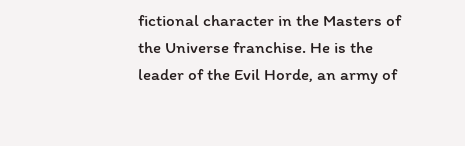fictional character in the Masters of the Universe franchise. He is the leader of the Evil Horde, an army of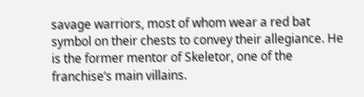savage warriors, most of whom wear a red bat symbol on their chests to convey their allegiance. He is the former mentor of Skeletor, one of the franchise’s main villains.